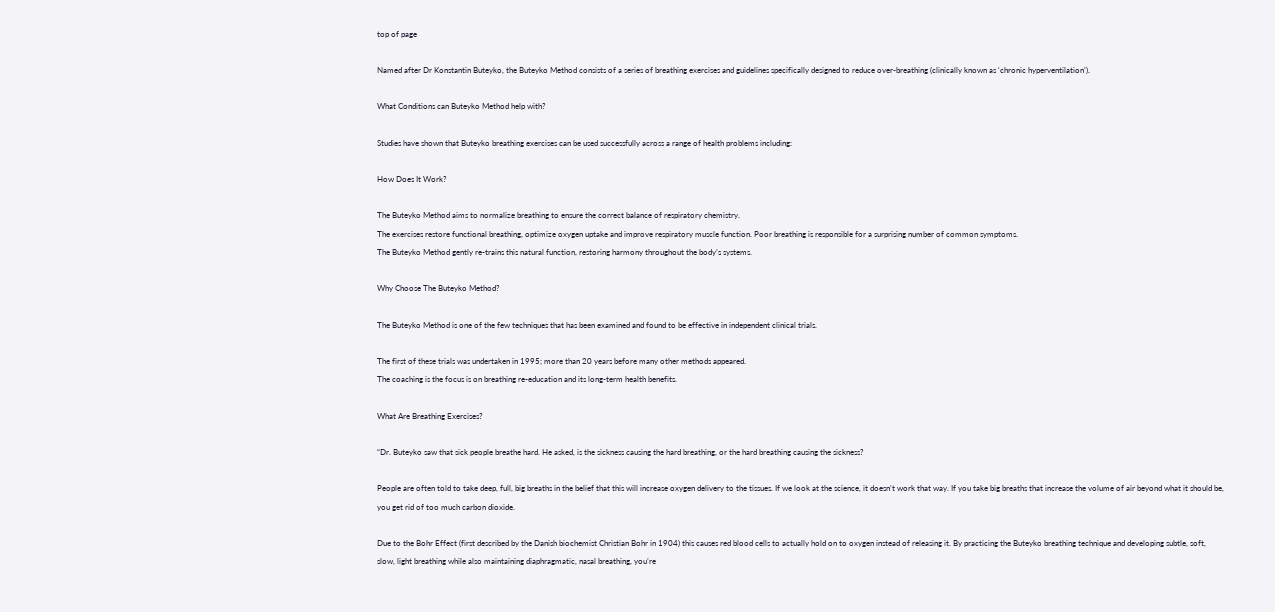top of page

Named after Dr Konstantin Buteyko, the Buteyko Method consists of a series of breathing exercises and guidelines specifically designed to reduce over-breathing (clinically known as ‘chronic hyperventilation’).

What Conditions can Buteyko Method help with?

Studies have shown that Buteyko breathing exercises can be used successfully across a range of health problems including:

How Does It Work?

The Buteyko Method aims to normalize breathing to ensure the correct balance of respiratory chemistry.
The exercises restore functional breathing, optimize oxygen uptake and improve respiratory muscle function. Poor breathing is responsible for a surprising number of common symptoms.
The Buteyko Method gently re-trains this natural function, restoring harmony throughout the body’s systems.

Why Choose The Buteyko Method?

The Buteyko Method is one of the few techniques that has been examined and found to be effective in independent clinical trials.

The first of these trials was undertaken in 1995; more than 20 years before many other methods appeared.
The coaching is the focus is on breathing re-education and its long-term health benefits.

What Are Breathing Exercises?

“Dr. Buteyko saw that sick people breathe hard. He asked, is the sickness causing the hard breathing, or the hard breathing causing the sickness?

People are often told to take deep, full, big breaths in the belief that this will increase oxygen delivery to the tissues. If we look at the science, it doesn’t work that way. If you take big breaths that increase the volume of air beyond what it should be, you get rid of too much carbon dioxide.

Due to the Bohr Effect (first described by the Danish biochemist Christian Bohr in 1904) this causes red blood cells to actually hold on to oxygen instead of releasing it. By practicing the Buteyko breathing technique and developing subtle, soft, slow, light breathing while also maintaining diaphragmatic, nasal breathing, you’re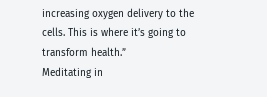increasing oxygen delivery to the cells. This is where it’s going to transform health.”
Meditating in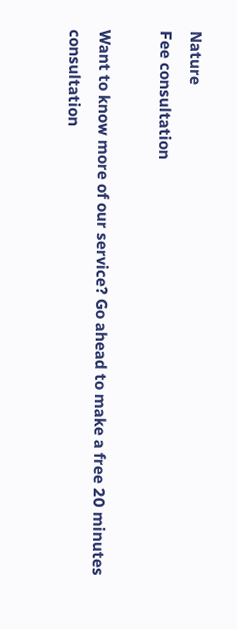Nature
Fee consultation

Want to know more of our service? Go ahead to make a free 20 minutes consultation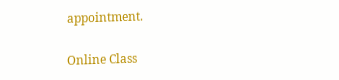appointment.

Online Class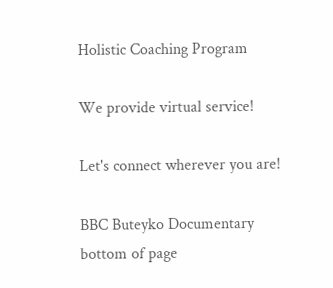Holistic Coaching Program

We provide virtual service!

Let's connect wherever you are!

BBC Buteyko Documentary
bottom of page